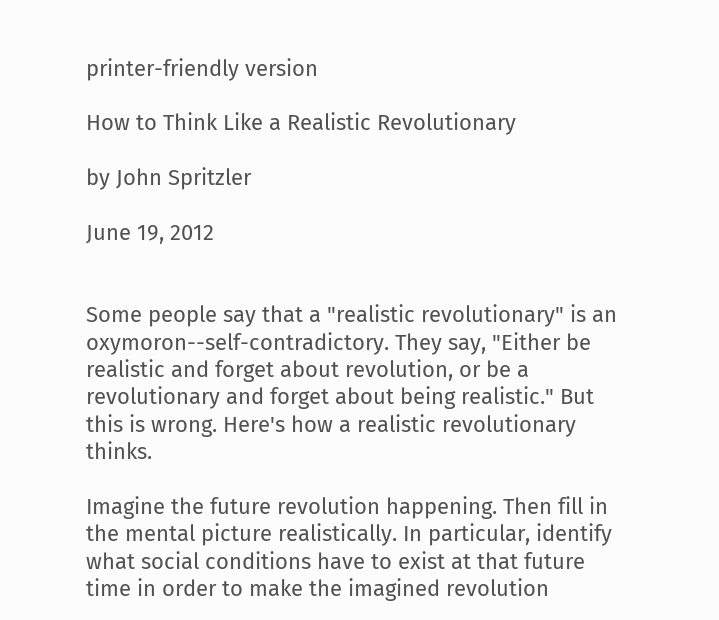printer-friendly version

How to Think Like a Realistic Revolutionary

by John Spritzler

June 19, 2012


Some people say that a "realistic revolutionary" is an oxymoron--self-contradictory. They say, "Either be realistic and forget about revolution, or be a revolutionary and forget about being realistic." But this is wrong. Here's how a realistic revolutionary thinks.

Imagine the future revolution happening. Then fill in the mental picture realistically. In particular, identify what social conditions have to exist at that future time in order to make the imagined revolution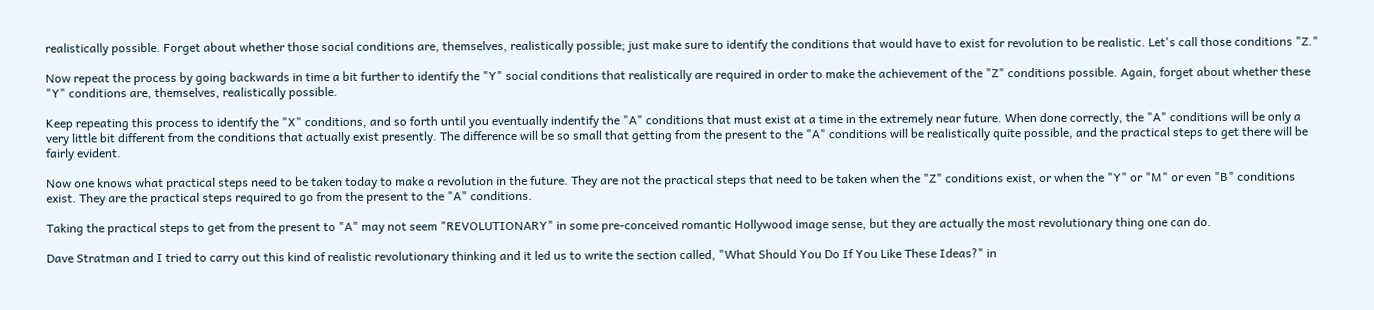realistically possible. Forget about whether those social conditions are, themselves, realistically possible; just make sure to identify the conditions that would have to exist for revolution to be realistic. Let's call those conditions "Z."

Now repeat the process by going backwards in time a bit further to identify the "Y" social conditions that realistically are required in order to make the achievement of the "Z" conditions possible. Again, forget about whether these "Y" conditions are, themselves, realistically possible.

Keep repeating this process to identify the "X" conditions, and so forth until you eventually indentify the "A" conditions that must exist at a time in the extremely near future. When done correctly, the "A" conditions will be only a very little bit different from the conditions that actually exist presently. The difference will be so small that getting from the present to the "A" conditions will be realistically quite possible, and the practical steps to get there will be fairly evident.

Now one knows what practical steps need to be taken today to make a revolution in the future. They are not the practical steps that need to be taken when the "Z" conditions exist, or when the "Y" or "M" or even "B" conditions exist. They are the practical steps required to go from the present to the "A" conditions.

Taking the practical steps to get from the present to "A" may not seem "REVOLUTIONARY" in some pre-conceived romantic Hollywood image sense, but they are actually the most revolutionary thing one can do.

Dave Stratman and I tried to carry out this kind of realistic revolutionary thinking and it led us to write the section called, "What Should You Do If You Like These Ideas?" in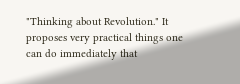"Thinking about Revolution." It proposes very practical things one can do immediately that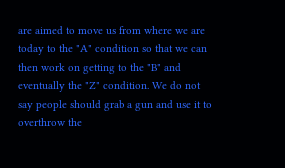are aimed to move us from where we are today to the "A" condition so that we can then work on getting to the "B" and eventually the "Z" condition. We do not say people should grab a gun and use it to overthrow the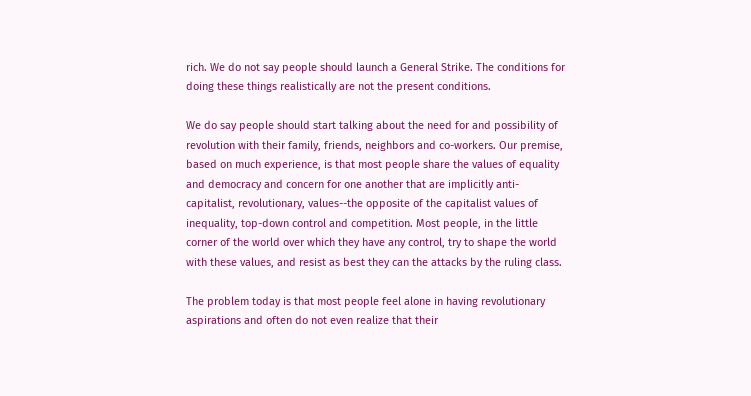rich. We do not say people should launch a General Strike. The conditions for doing these things realistically are not the present conditions.

We do say people should start talking about the need for and possibility of revolution with their family, friends, neighbors and co-workers. Our premise, based on much experience, is that most people share the values of equality and democracy and concern for one another that are implicitly anti-capitalist, revolutionary, values--the opposite of the capitalist values of inequality, top-down control and competition. Most people, in the little corner of the world over which they have any control, try to shape the world with these values, and resist as best they can the attacks by the ruling class.

The problem today is that most people feel alone in having revolutionary aspirations and often do not even realize that their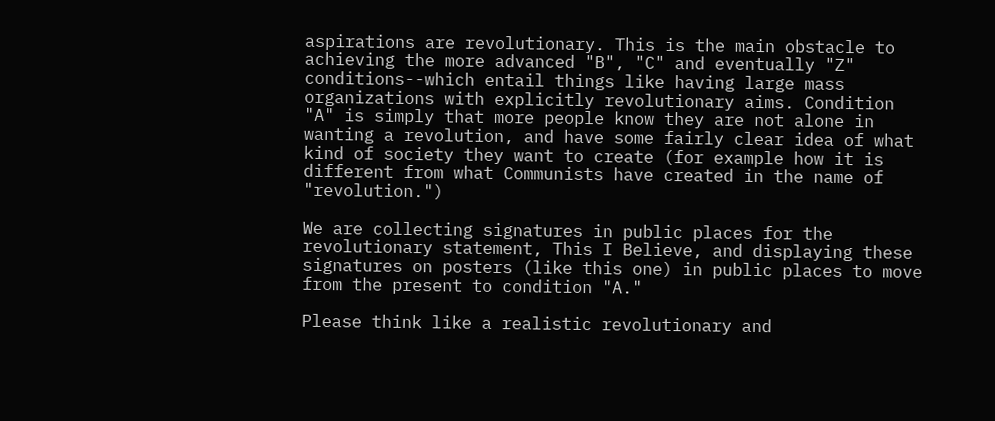aspirations are revolutionary. This is the main obstacle to achieving the more advanced "B", "C" and eventually "Z" conditions--which entail things like having large mass organizations with explicitly revolutionary aims. Condition "A" is simply that more people know they are not alone in wanting a revolution, and have some fairly clear idea of what kind of society they want to create (for example how it is different from what Communists have created in the name of "revolution.")

We are collecting signatures in public places for the revolutionary statement, This I Believe, and displaying these signatures on posters (like this one) in public places to move from the present to condition "A."

Please think like a realistic revolutionary and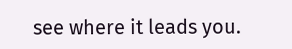see where it leads you.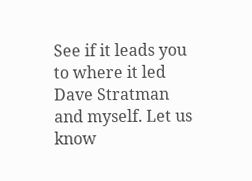See if it leads you to where it led Dave Stratman and myself. Let us know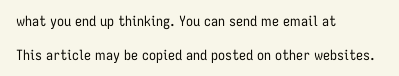what you end up thinking. You can send me email at

This article may be copied and posted on other websites.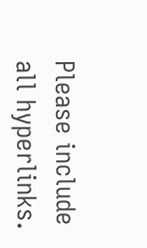Please include all hyperlinks.